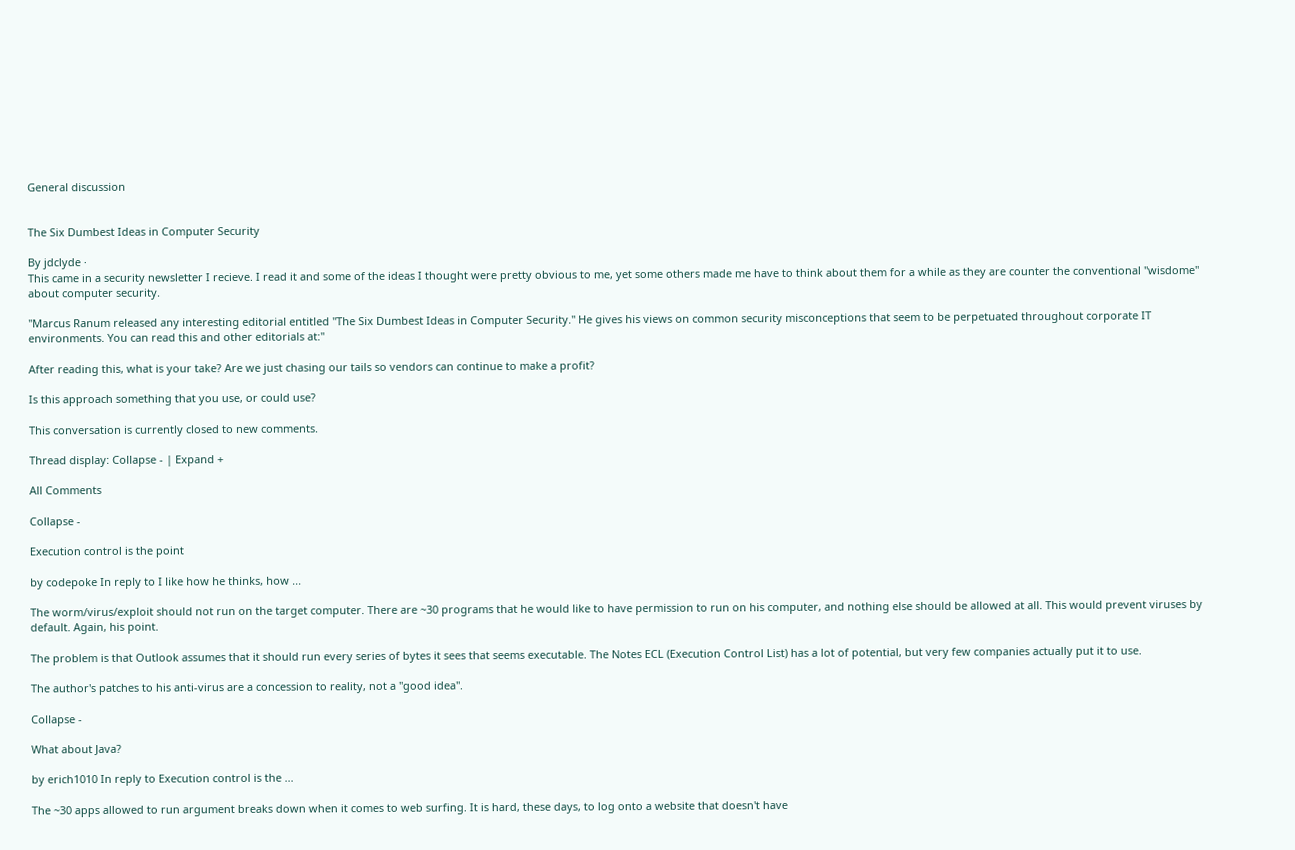General discussion


The Six Dumbest Ideas in Computer Security

By jdclyde ·
This came in a security newsletter I recieve. I read it and some of the ideas I thought were pretty obvious to me, yet some others made me have to think about them for a while as they are counter the conventional "wisdome" about computer security.

"Marcus Ranum released any interesting editorial entitled "The Six Dumbest Ideas in Computer Security." He gives his views on common security misconceptions that seem to be perpetuated throughout corporate IT environments. You can read this and other editorials at:"

After reading this, what is your take? Are we just chasing our tails so vendors can continue to make a profit?

Is this approach something that you use, or could use?

This conversation is currently closed to new comments.

Thread display: Collapse - | Expand +

All Comments

Collapse -

Execution control is the point

by codepoke In reply to I like how he thinks, how ...

The worm/virus/exploit should not run on the target computer. There are ~30 programs that he would like to have permission to run on his computer, and nothing else should be allowed at all. This would prevent viruses by default. Again, his point.

The problem is that Outlook assumes that it should run every series of bytes it sees that seems executable. The Notes ECL (Execution Control List) has a lot of potential, but very few companies actually put it to use.

The author's patches to his anti-virus are a concession to reality, not a "good idea".

Collapse -

What about Java?

by erich1010 In reply to Execution control is the ...

The ~30 apps allowed to run argument breaks down when it comes to web surfing. It is hard, these days, to log onto a website that doesn't have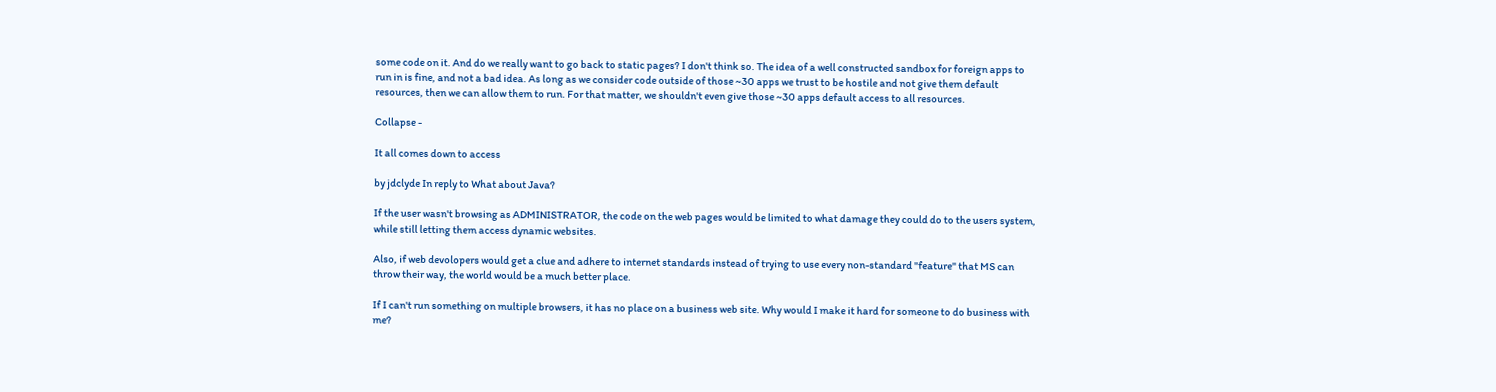some code on it. And do we really want to go back to static pages? I don't think so. The idea of a well constructed sandbox for foreign apps to run in is fine, and not a bad idea. As long as we consider code outside of those ~30 apps we trust to be hostile and not give them default resources, then we can allow them to run. For that matter, we shouldn't even give those ~30 apps default access to all resources.

Collapse -

It all comes down to access

by jdclyde In reply to What about Java?

If the user wasn't browsing as ADMINISTRATOR, the code on the web pages would be limited to what damage they could do to the users system, while still letting them access dynamic websites.

Also, if web devolopers would get a clue and adhere to internet standards instead of trying to use every non-standard "feature" that MS can throw their way, the world would be a much better place.

If I can't run something on multiple browsers, it has no place on a business web site. Why would I make it hard for someone to do business with me?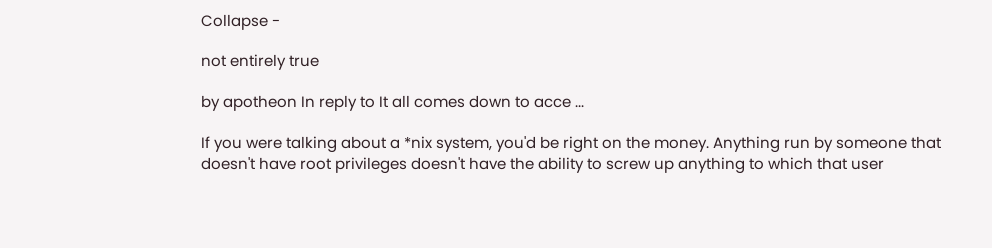Collapse -

not entirely true

by apotheon In reply to It all comes down to acce ...

If you were talking about a *nix system, you'd be right on the money. Anything run by someone that doesn't have root privileges doesn't have the ability to screw up anything to which that user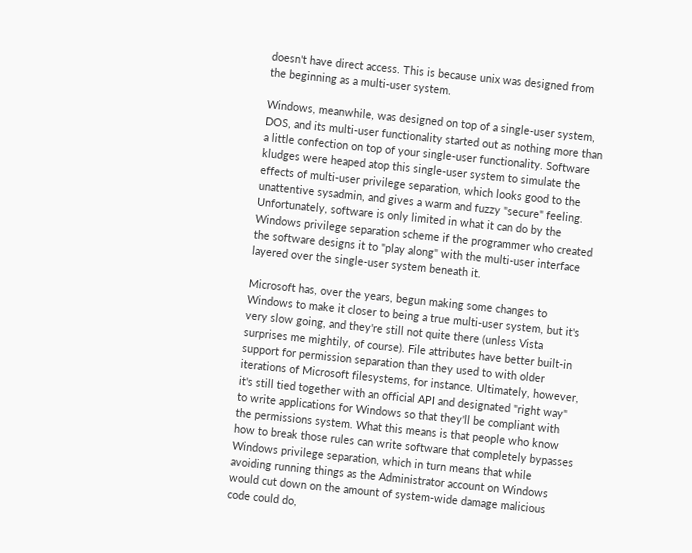doesn't have direct access. This is because unix was designed from the beginning as a multi-user system.

Windows, meanwhile, was designed on top of a single-user system, DOS, and its multi-user functionality started out as nothing more than a little confection on top of your single-user functionality. Software kludges were heaped atop this single-user system to simulate the effects of multi-user privilege separation, which looks good to the unattentive sysadmin, and gives a warm and fuzzy "secure" feeling. Unfortunately, software is only limited in what it can do by the Windows privilege separation scheme if the programmer who created the software designs it to "play along" with the multi-user interface layered over the single-user system beneath it.

Microsoft has, over the years, begun making some changes to Windows to make it closer to being a true multi-user system, but it's very slow going, and they're still not quite there (unless Vista surprises me mightily, of course). File attributes have better built-in support for permission separation than they used to with older iterations of Microsoft filesystems, for instance. Ultimately, however, it's still tied together with an official API and designated "right way" to write applications for Windows so that they'll be compliant with the permissions system. What this means is that people who know how to break those rules can write software that completely bypasses Windows privilege separation, which in turn means that while avoiding running things as the Administrator account on Windows would cut down on the amount of system-wide damage malicious code could do,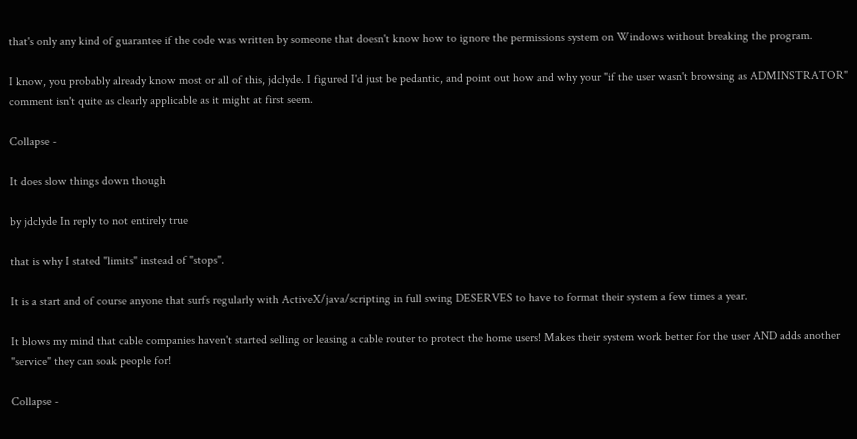that's only any kind of guarantee if the code was written by someone that doesn't know how to ignore the permissions system on Windows without breaking the program.

I know, you probably already know most or all of this, jdclyde. I figured I'd just be pedantic, and point out how and why your "if the user wasn't browsing as ADMINSTRATOR" comment isn't quite as clearly applicable as it might at first seem.

Collapse -

It does slow things down though

by jdclyde In reply to not entirely true

that is why I stated "limits" instead of "stops".

It is a start and of course anyone that surfs regularly with ActiveX/java/scripting in full swing DESERVES to have to format their system a few times a year.

It blows my mind that cable companies haven't started selling or leasing a cable router to protect the home users! Makes their system work better for the user AND adds another "service" they can soak people for!

Collapse -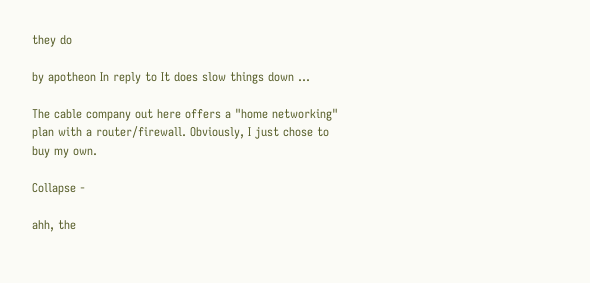they do

by apotheon In reply to It does slow things down ...

The cable company out here offers a "home networking" plan with a router/firewall. Obviously, I just chose to buy my own.

Collapse -

ahh, the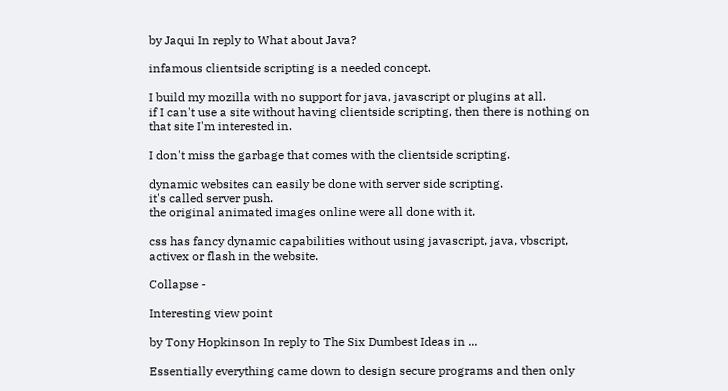by Jaqui In reply to What about Java?

infamous clientside scripting is a needed concept.

I build my mozilla with no support for java, javascript or plugins at all.
if I can't use a site without having clientside scripting, then there is nothing on that site I'm interested in.

I don't miss the garbage that comes with the clientside scripting.

dynamic websites can easily be done with server side scripting.
it's called server push.
the original animated images online were all done with it.

css has fancy dynamic capabilities without using javascript, java, vbscript, activex or flash in the website.

Collapse -

Interesting view point

by Tony Hopkinson In reply to The Six Dumbest Ideas in ...

Essentially everything came down to design secure programs and then only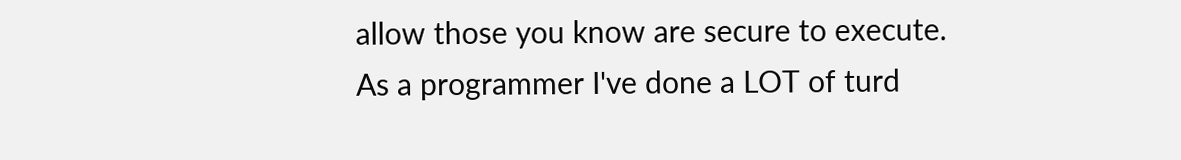allow those you know are secure to execute.
As a programmer I've done a LOT of turd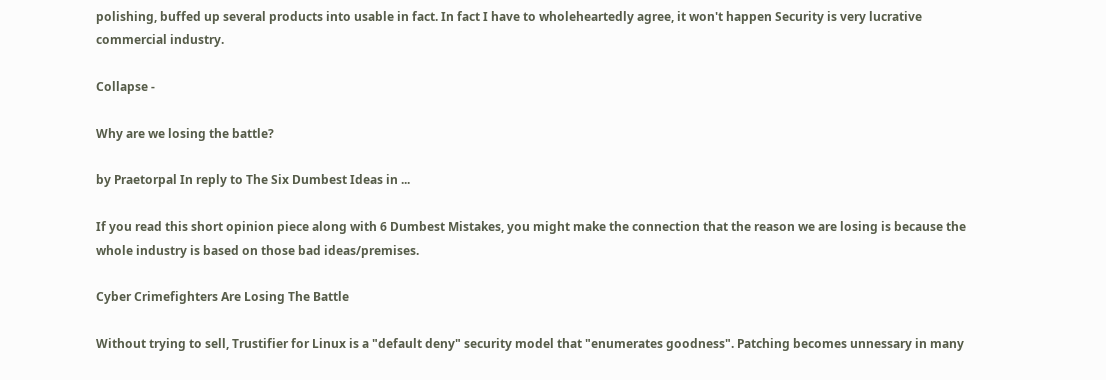polishing, buffed up several products into usable in fact. In fact I have to wholeheartedly agree, it won't happen Security is very lucrative commercial industry.

Collapse -

Why are we losing the battle?

by Praetorpal In reply to The Six Dumbest Ideas in ...

If you read this short opinion piece along with 6 Dumbest Mistakes, you might make the connection that the reason we are losing is because the whole industry is based on those bad ideas/premises.

Cyber Crimefighters Are Losing The Battle

Without trying to sell, Trustifier for Linux is a "default deny" security model that "enumerates goodness". Patching becomes unnessary in many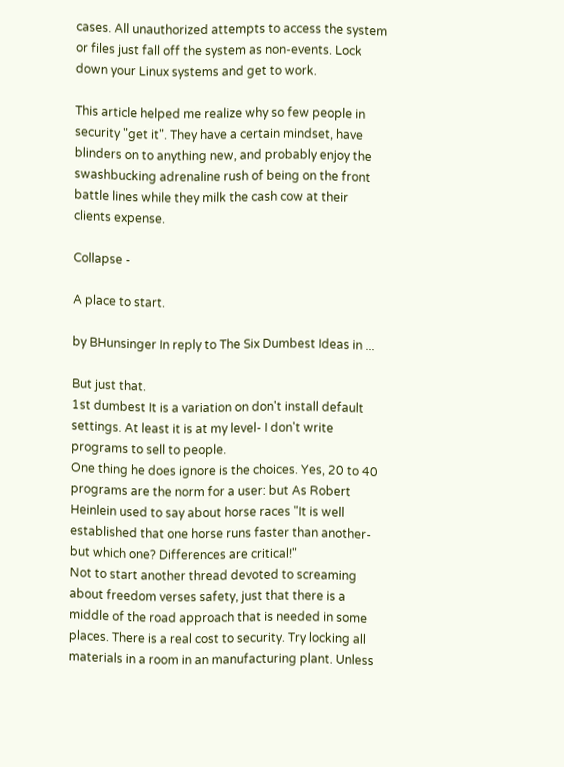cases. All unauthorized attempts to access the system or files just fall off the system as non-events. Lock down your Linux systems and get to work.

This article helped me realize why so few people in security "get it". They have a certain mindset, have blinders on to anything new, and probably enjoy the swashbucking adrenaline rush of being on the front battle lines while they milk the cash cow at their clients expense.

Collapse -

A place to start.

by BHunsinger In reply to The Six Dumbest Ideas in ...

But just that.
1st dumbest It is a variation on don't install default settings. At least it is at my level- I don't write programs to sell to people.
One thing he does ignore is the choices. Yes, 20 to 40 programs are the norm for a user: but As Robert Heinlein used to say about horse races "It is well established that one horse runs faster than another-but which one? Differences are critical!"
Not to start another thread devoted to screaming about freedom verses safety, just that there is a middle of the road approach that is needed in some places. There is a real cost to security. Try locking all materials in a room in an manufacturing plant. Unless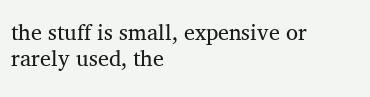the stuff is small, expensive or rarely used, the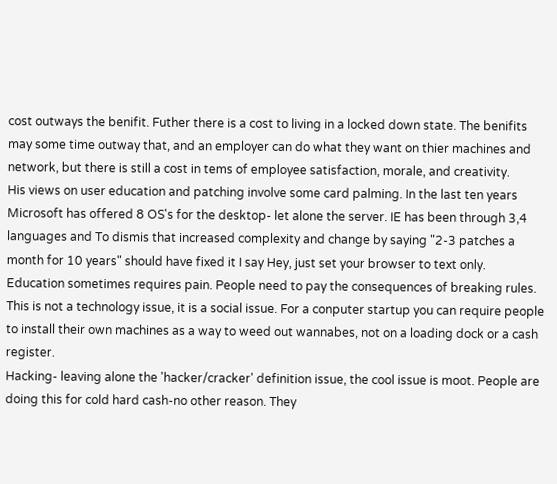cost outways the benifit. Futher there is a cost to living in a locked down state. The benifits may some time outway that, and an employer can do what they want on thier machines and network, but there is still a cost in tems of employee satisfaction, morale, and creativity.
His views on user education and patching involve some card palming. In the last ten years Microsoft has offered 8 OS's for the desktop- let alone the server. IE has been through 3,4 languages and To dismis that increased complexity and change by saying "2-3 patches a month for 10 years" should have fixed it I say Hey, just set your browser to text only.
Education sometimes requires pain. People need to pay the consequences of breaking rules. This is not a technology issue, it is a social issue. For a conputer startup you can require people to install their own machines as a way to weed out wannabes, not on a loading dock or a cash register.
Hacking- leaving alone the 'hacker/cracker' definition issue, the cool issue is moot. People are doing this for cold hard cash-no other reason. They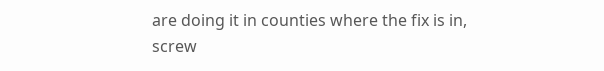are doing it in counties where the fix is in, screw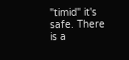"timid" it's safe. There is a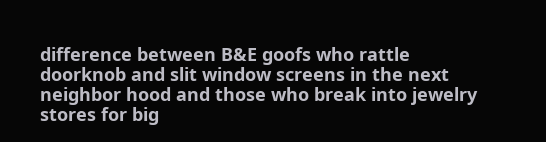difference between B&E goofs who rattle doorknob and slit window screens in the next neighbor hood and those who break into jewelry stores for big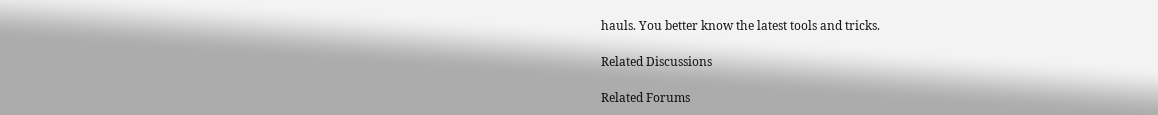hauls. You better know the latest tools and tricks.

Related Discussions

Related Forums